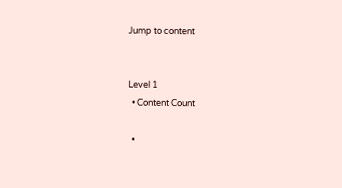Jump to content


Level 1
  • Content Count

  •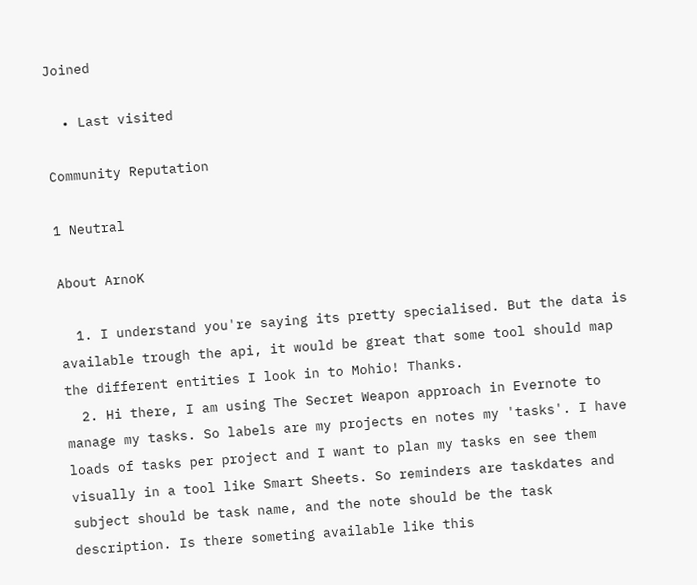Joined

  • Last visited

Community Reputation

1 Neutral

About ArnoK

  1. I understand you're saying its pretty specialised. But the data is available trough the api, it would be great that some tool should map the different entities I look in to Mohio! Thanks.
  2. Hi there, I am using The Secret Weapon approach in Evernote to manage my tasks. So labels are my projects en notes my 'tasks'. I have loads of tasks per project and I want to plan my tasks en see them visually in a tool like Smart Sheets. So reminders are taskdates and subject should be task name, and the note should be the task description. Is there someting available like this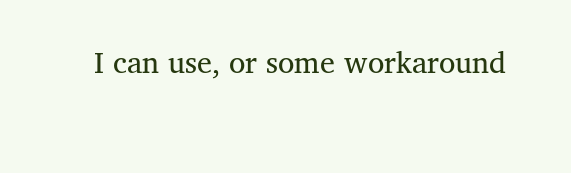I can use, or some workaround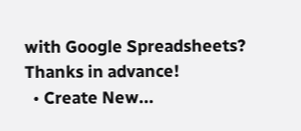with Google Spreadsheets? Thanks in advance!
  • Create New...